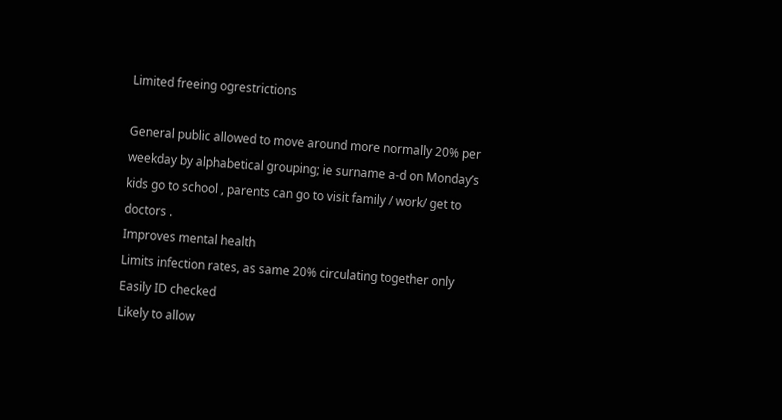Limited freeing ogrestrictions

General public allowed to move around more normally 20% per weekday by alphabetical grouping; ie surname a-d on Monday’s kids go to school , parents can go to visit family / work/ get to doctors .
Improves mental health
Limits infection rates, as same 20% circulating together only
Easily ID checked
Likely to allow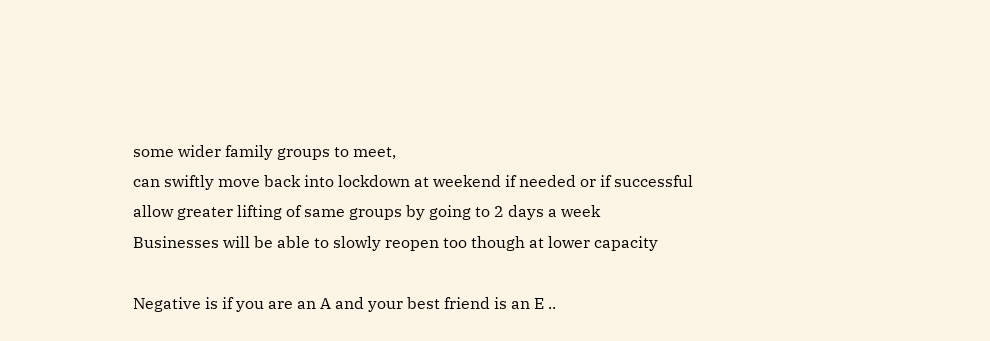some wider family groups to meet,
can swiftly move back into lockdown at weekend if needed or if successful allow greater lifting of same groups by going to 2 days a week
Businesses will be able to slowly reopen too though at lower capacity

Negative is if you are an A and your best friend is an E ..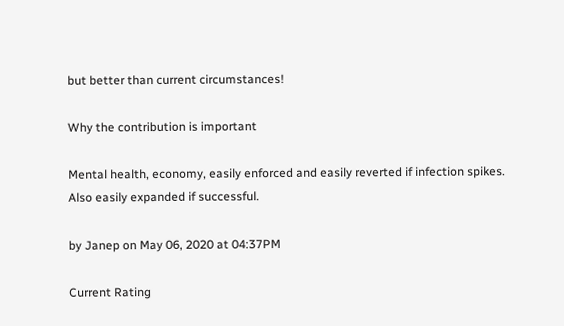but better than current circumstances!

Why the contribution is important

Mental health, economy, easily enforced and easily reverted if infection spikes.
Also easily expanded if successful.

by Janep on May 06, 2020 at 04:37PM

Current Rating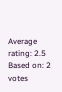Average rating: 2.5
Based on: 2 votes